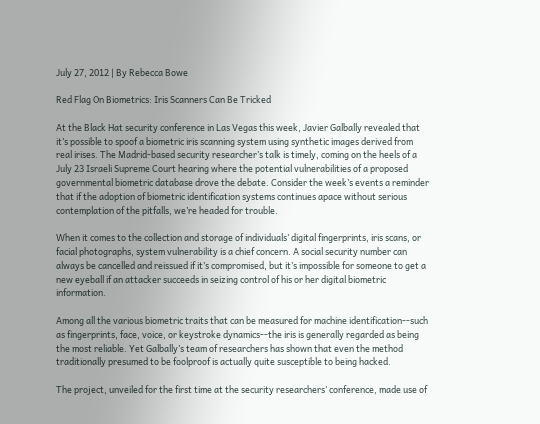July 27, 2012 | By Rebecca Bowe

Red Flag On Biometrics: Iris Scanners Can Be Tricked

At the Black Hat security conference in Las Vegas this week, Javier Galbally revealed that it’s possible to spoof a biometric iris scanning system using synthetic images derived from real irises. The Madrid-based security researcher’s talk is timely, coming on the heels of a July 23 Israeli Supreme Court hearing where the potential vulnerabilities of a proposed governmental biometric database drove the debate. Consider the week’s events a reminder that if the adoption of biometric identification systems continues apace without serious contemplation of the pitfalls, we’re headed for trouble.

When it comes to the collection and storage of individuals’ digital fingerprints, iris scans, or facial photographs, system vulnerability is a chief concern. A social security number can always be cancelled and reissued if it’s compromised, but it’s impossible for someone to get a new eyeball if an attacker succeeds in seizing control of his or her digital biometric information.

Among all the various biometric traits that can be measured for machine identification--such as fingerprints, face, voice, or keystroke dynamics--the iris is generally regarded as being the most reliable. Yet Galbally’s team of researchers has shown that even the method traditionally presumed to be foolproof is actually quite susceptible to being hacked.

The project, unveiled for the first time at the security researchers’ conference, made use of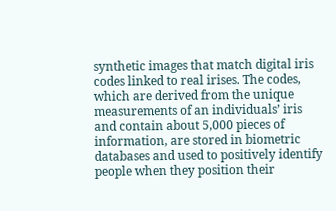synthetic images that match digital iris codes linked to real irises. The codes, which are derived from the unique measurements of an individuals’ iris and contain about 5,000 pieces of information, are stored in biometric databases and used to positively identify people when they position their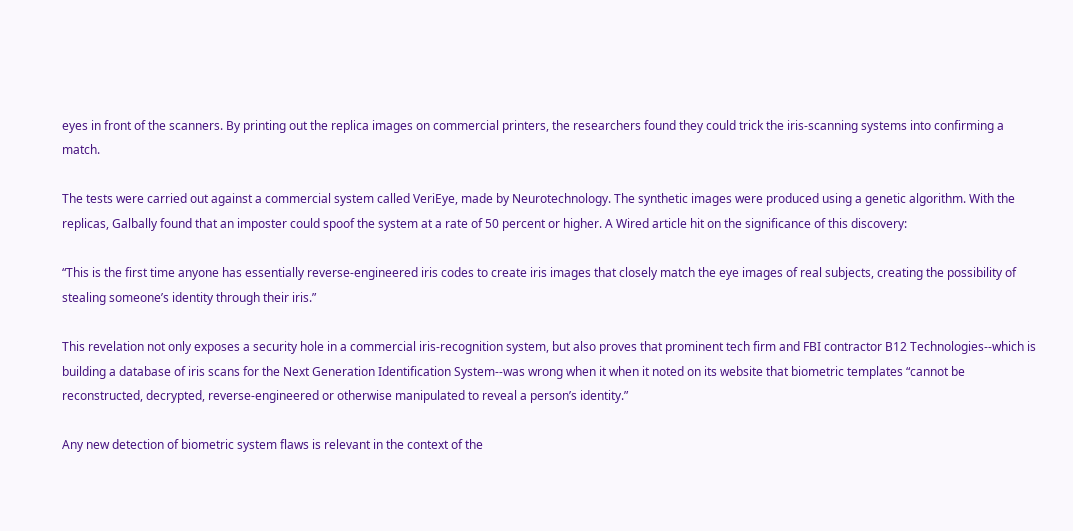eyes in front of the scanners. By printing out the replica images on commercial printers, the researchers found they could trick the iris-scanning systems into confirming a match.

The tests were carried out against a commercial system called VeriEye, made by Neurotechnology. The synthetic images were produced using a genetic algorithm. With the replicas, Galbally found that an imposter could spoof the system at a rate of 50 percent or higher. A Wired article hit on the significance of this discovery:

“This is the first time anyone has essentially reverse-engineered iris codes to create iris images that closely match the eye images of real subjects, creating the possibility of stealing someone’s identity through their iris.”

This revelation not only exposes a security hole in a commercial iris-recognition system, but also proves that prominent tech firm and FBI contractor B12 Technologies--which is building a database of iris scans for the Next Generation Identification System--was wrong when it when it noted on its website that biometric templates “cannot be reconstructed, decrypted, reverse-engineered or otherwise manipulated to reveal a person’s identity.”

Any new detection of biometric system flaws is relevant in the context of the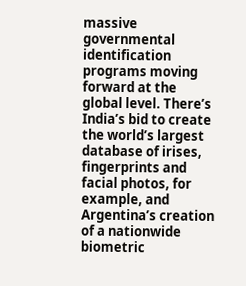massive governmental identification programs moving forward at the global level. There’s India’s bid to create the world’s largest database of irises, fingerprints and facial photos, for example, and Argentina’s creation of a nationwide biometric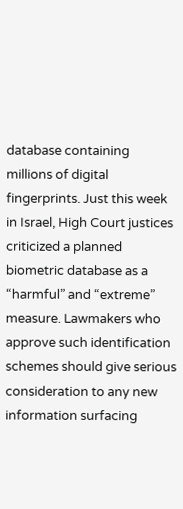database containing millions of digital fingerprints. Just this week in Israel, High Court justices criticized a planned biometric database as a “harmful” and “extreme” measure. Lawmakers who approve such identification schemes should give serious consideration to any new information surfacing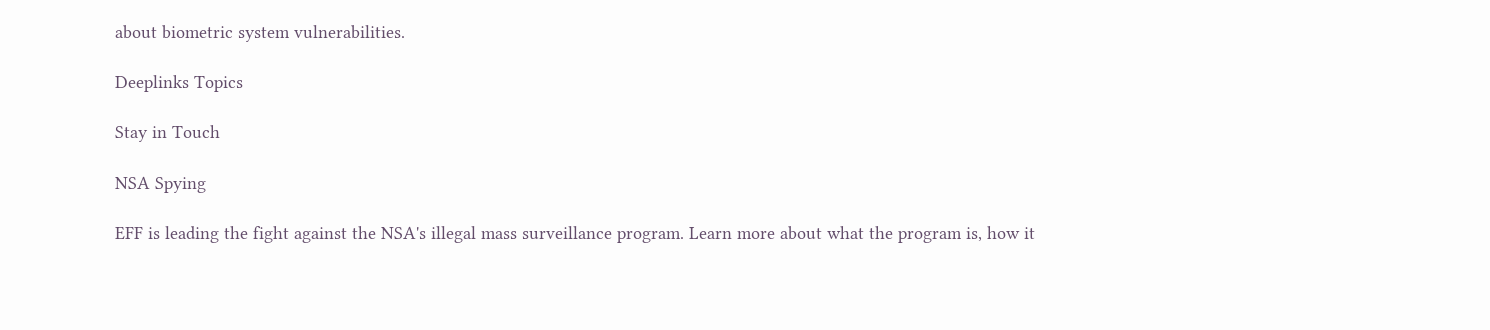about biometric system vulnerabilities.

Deeplinks Topics

Stay in Touch

NSA Spying

EFF is leading the fight against the NSA's illegal mass surveillance program. Learn more about what the program is, how it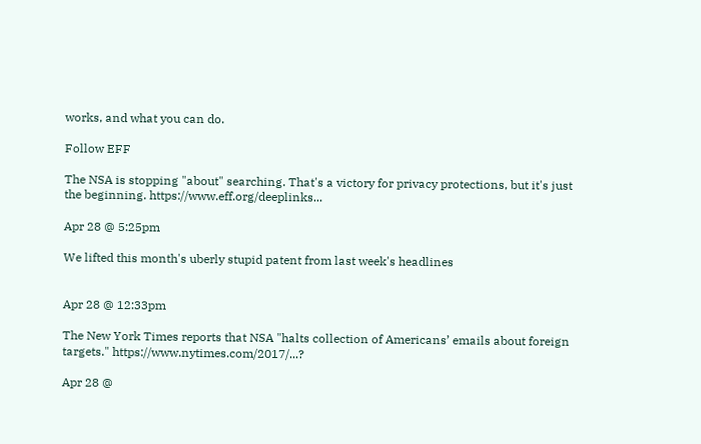works, and what you can do.

Follow EFF

The NSA is stopping "about" searching. That's a victory for privacy protections, but it's just the beginning. https://www.eff.org/deeplinks...

Apr 28 @ 5:25pm

We lifted this month's uberly stupid patent from last week's headlines


Apr 28 @ 12:33pm

The New York Times reports that NSA "halts collection of Americans’ emails about foreign targets." https://www.nytimes.com/2017/...?

Apr 28 @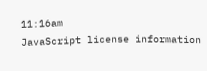11:16am
JavaScript license information